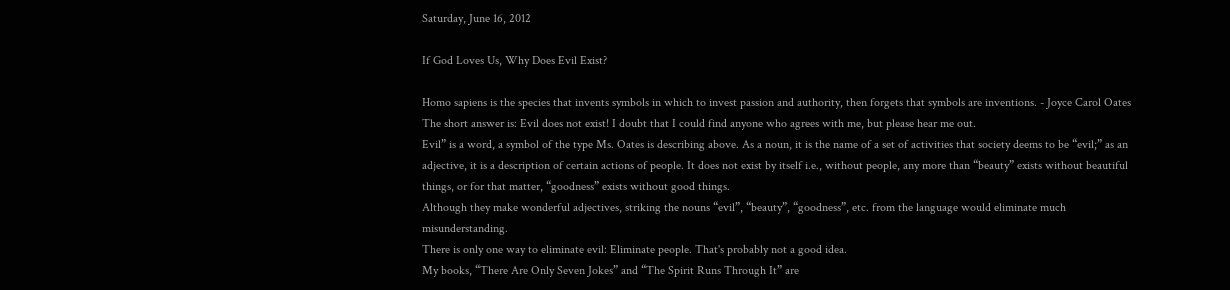Saturday, June 16, 2012

If God Loves Us, Why Does Evil Exist?

Homo sapiens is the species that invents symbols in which to invest passion and authority, then forgets that symbols are inventions. - Joyce Carol Oates
The short answer is: Evil does not exist! I doubt that I could find anyone who agrees with me, but please hear me out.
Evil” is a word, a symbol of the type Ms. Oates is describing above. As a noun, it is the name of a set of activities that society deems to be “evil;” as an adjective, it is a description of certain actions of people. It does not exist by itself i.e., without people, any more than “beauty” exists without beautiful things, or for that matter, “goodness” exists without good things.
Although they make wonderful adjectives, striking the nouns “evil”, “beauty”, “goodness”, etc. from the language would eliminate much misunderstanding.
There is only one way to eliminate evil: Eliminate people. That's probably not a good idea.
My books, “There Are Only Seven Jokes” and “The Spirit Runs Through It” are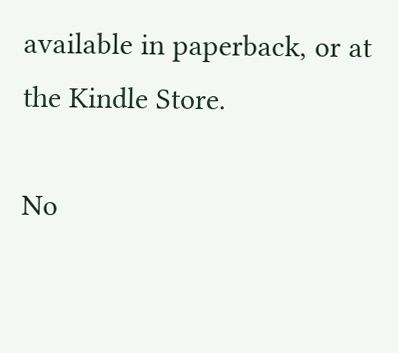available in paperback, or at the Kindle Store.

No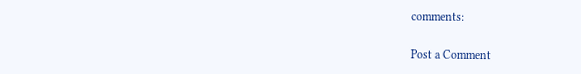comments:

Post a Comment